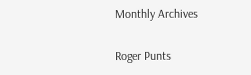Monthly Archives

Roger Punts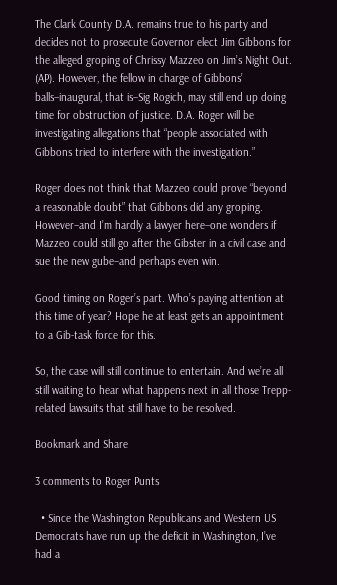The Clark County D.A. remains true to his party and decides not to prosecute Governor elect Jim Gibbons for the alleged groping of Chrissy Mazzeo on Jim’s Night Out. (AP). However, the fellow in charge of Gibbons’ balls–inaugural, that is–Sig Rogich, may still end up doing time for obstruction of justice. D.A. Roger will be investigating allegations that “people associated with Gibbons tried to interfere with the investigation.”

Roger does not think that Mazzeo could prove “beyond a reasonable doubt” that Gibbons did any groping. However–and I’m hardly a lawyer here–one wonders if Mazzeo could still go after the Gibster in a civil case and sue the new gube–and perhaps even win.

Good timing on Roger’s part. Who’s paying attention at this time of year? Hope he at least gets an appointment to a Gib-task force for this.

So, the case will still continue to entertain. And we’re all still waiting to hear what happens next in all those Trepp-related lawsuits that still have to be resolved.

Bookmark and Share

3 comments to Roger Punts

  • Since the Washington Republicans and Western US Democrats have run up the deficit in Washington, I’ve had a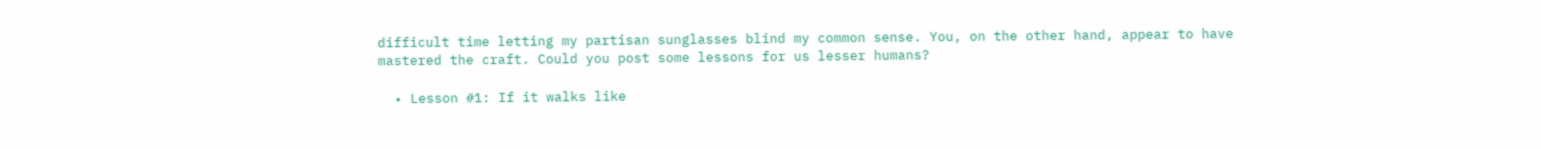difficult time letting my partisan sunglasses blind my common sense. You, on the other hand, appear to have mastered the craft. Could you post some lessons for us lesser humans?

  • Lesson #1: If it walks like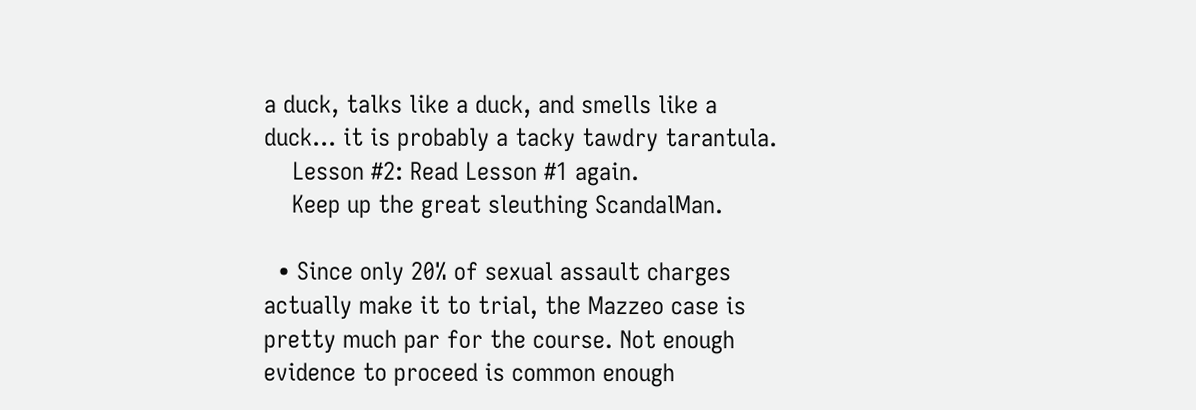a duck, talks like a duck, and smells like a duck… it is probably a tacky tawdry tarantula.
    Lesson #2: Read Lesson #1 again.
    Keep up the great sleuthing ScandalMan.

  • Since only 20% of sexual assault charges actually make it to trial, the Mazzeo case is pretty much par for the course. Not enough evidence to proceed is common enough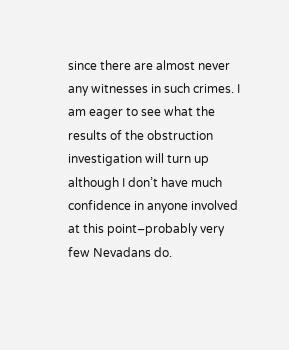since there are almost never any witnesses in such crimes. I am eager to see what the results of the obstruction investigation will turn up although I don’t have much confidence in anyone involved at this point–probably very few Nevadans do.